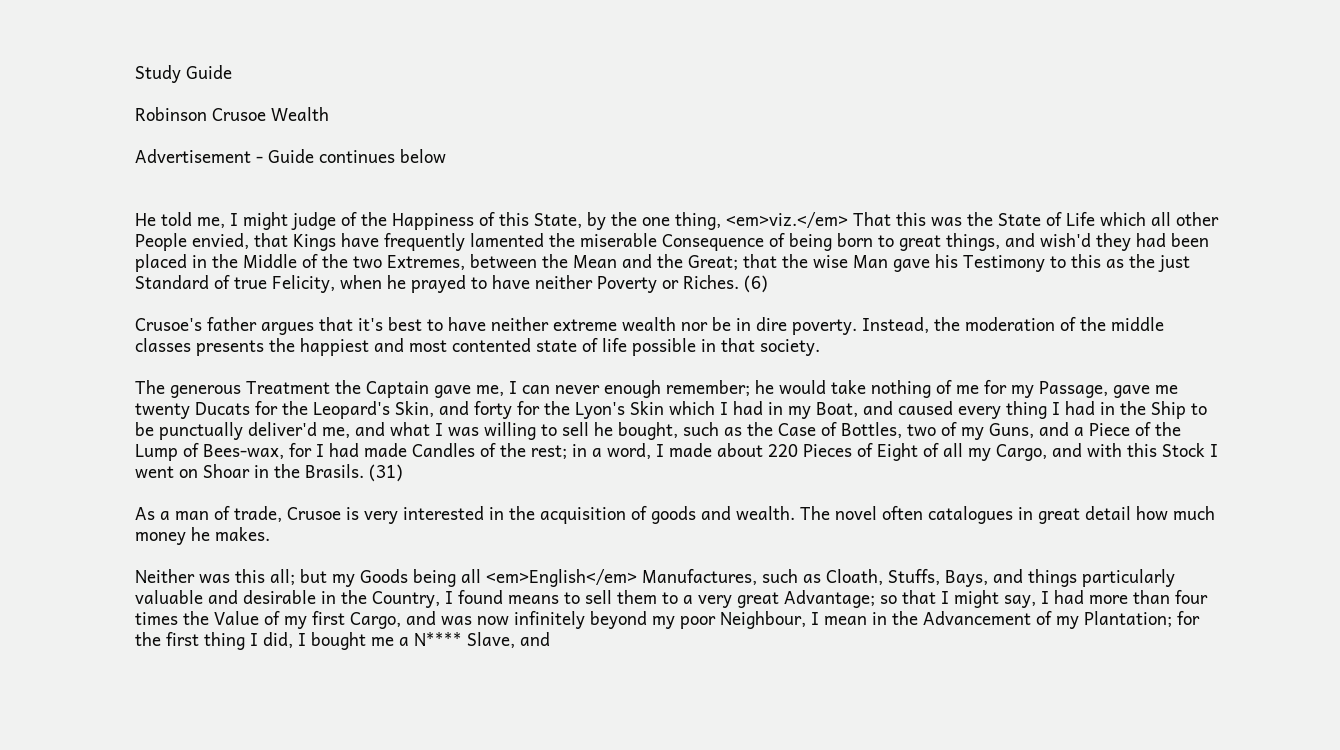Study Guide

Robinson Crusoe Wealth

Advertisement - Guide continues below


He told me, I might judge of the Happiness of this State, by the one thing, <em>viz.</em> That this was the State of Life which all other People envied, that Kings have frequently lamented the miserable Consequence of being born to great things, and wish'd they had been placed in the Middle of the two Extremes, between the Mean and the Great; that the wise Man gave his Testimony to this as the just Standard of true Felicity, when he prayed to have neither Poverty or Riches. (6)

Crusoe's father argues that it's best to have neither extreme wealth nor be in dire poverty. Instead, the moderation of the middle classes presents the happiest and most contented state of life possible in that society.

The generous Treatment the Captain gave me, I can never enough remember; he would take nothing of me for my Passage, gave me twenty Ducats for the Leopard's Skin, and forty for the Lyon's Skin which I had in my Boat, and caused every thing I had in the Ship to be punctually deliver'd me, and what I was willing to sell he bought, such as the Case of Bottles, two of my Guns, and a Piece of the Lump of Bees-wax, for I had made Candles of the rest; in a word, I made about 220 Pieces of Eight of all my Cargo, and with this Stock I went on Shoar in the Brasils. (31)

As a man of trade, Crusoe is very interested in the acquisition of goods and wealth. The novel often catalogues in great detail how much money he makes.

Neither was this all; but my Goods being all <em>English</em> Manufactures, such as Cloath, Stuffs, Bays, and things particularly valuable and desirable in the Country, I found means to sell them to a very great Advantage; so that I might say, I had more than four times the Value of my first Cargo, and was now infinitely beyond my poor Neighbour, I mean in the Advancement of my Plantation; for the first thing I did, I bought me a N**** Slave, and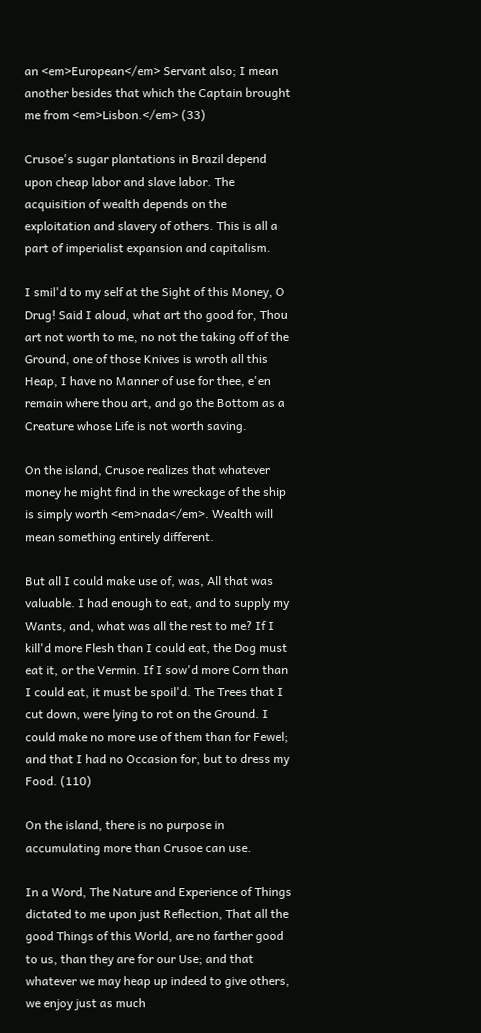an <em>European</em> Servant also; I mean another besides that which the Captain brought me from <em>Lisbon.</em> (33)

Crusoe's sugar plantations in Brazil depend upon cheap labor and slave labor. The acquisition of wealth depends on the exploitation and slavery of others. This is all a part of imperialist expansion and capitalism.

I smil'd to my self at the Sight of this Money, O Drug! Said I aloud, what art tho good for, Thou art not worth to me, no not the taking off of the Ground, one of those Knives is wroth all this Heap, I have no Manner of use for thee, e'en remain where thou art, and go the Bottom as a Creature whose Life is not worth saving.

On the island, Crusoe realizes that whatever money he might find in the wreckage of the ship is simply worth <em>nada</em>. Wealth will mean something entirely different.

But all I could make use of, was, All that was valuable. I had enough to eat, and to supply my Wants, and, what was all the rest to me? If I kill'd more Flesh than I could eat, the Dog must eat it, or the Vermin. If I sow'd more Corn than I could eat, it must be spoil'd. The Trees that I cut down, were lying to rot on the Ground. I could make no more use of them than for Fewel; and that I had no Occasion for, but to dress my Food. (110)

On the island, there is no purpose in accumulating more than Crusoe can use.

In a Word, The Nature and Experience of Things dictated to me upon just Reflection, That all the good Things of this World, are no farther good to us, than they are for our Use; and that whatever we may heap up indeed to give others, we enjoy just as much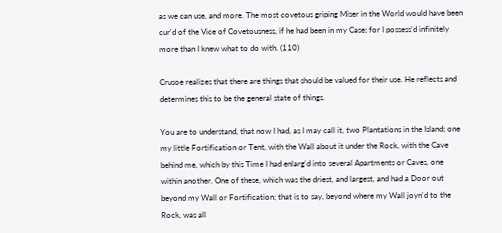as we can use, and more. The most covetous griping Miser in the World would have been cur'd of the Vice of Covetousness, if he had been in my Case; for I possess'd infinitely more than I knew what to do with. (110)

Crusoe realizes that there are things that should be valued for their use. He reflects and determines this to be the general state of things.

You are to understand, that now I had, as I may call it, two Plantations in the Island; one my little Fortification or Tent, with the Wall about it under the Rock, with the Cave behind me, which by this Time I had enlarg'd into several Apartments or Caves, one within another. One of these, which was the driest, and largest, and had a Door out beyond my Wall or Fortification; that is to say, beyond where my Wall joyn'd to the Rock, was all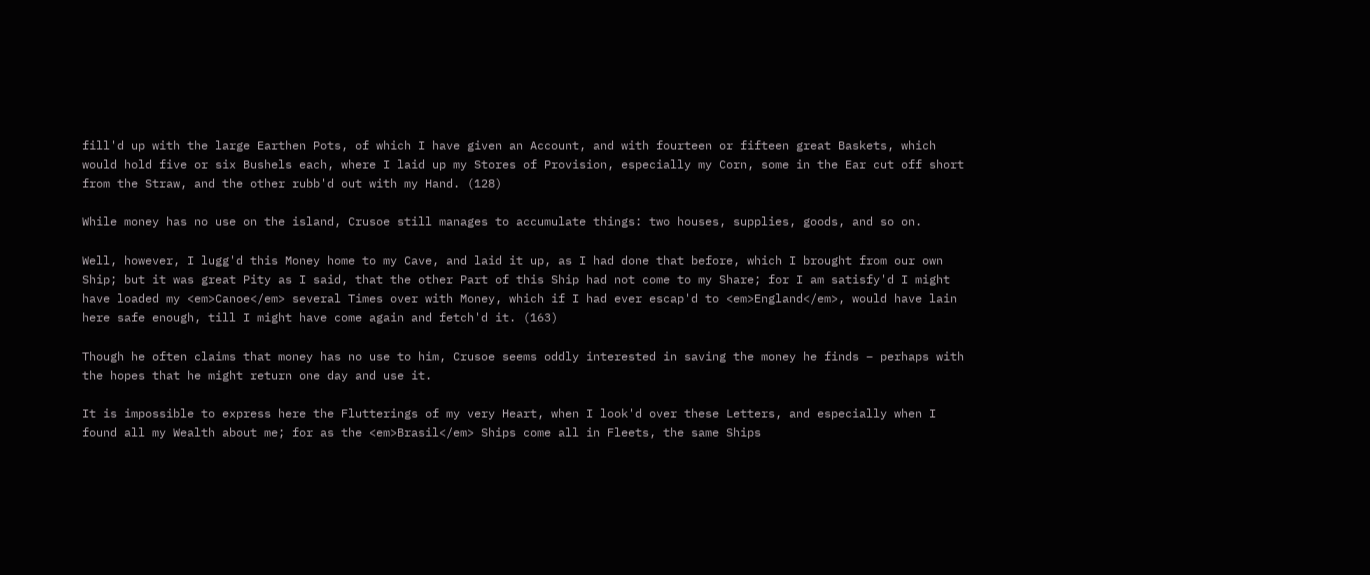fill'd up with the large Earthen Pots, of which I have given an Account, and with fourteen or fifteen great Baskets, which would hold five or six Bushels each, where I laid up my Stores of Provision, especially my Corn, some in the Ear cut off short from the Straw, and the other rubb'd out with my Hand. (128)

While money has no use on the island, Crusoe still manages to accumulate things: two houses, supplies, goods, and so on.

Well, however, I lugg'd this Money home to my Cave, and laid it up, as I had done that before, which I brought from our own Ship; but it was great Pity as I said, that the other Part of this Ship had not come to my Share; for I am satisfy'd I might have loaded my <em>Canoe</em> several Times over with Money, which if I had ever escap'd to <em>England</em>, would have lain here safe enough, till I might have come again and fetch'd it. (163)

Though he often claims that money has no use to him, Crusoe seems oddly interested in saving the money he finds – perhaps with the hopes that he might return one day and use it.

It is impossible to express here the Flutterings of my very Heart, when I look'd over these Letters, and especially when I found all my Wealth about me; for as the <em>Brasil</em> Ships come all in Fleets, the same Ships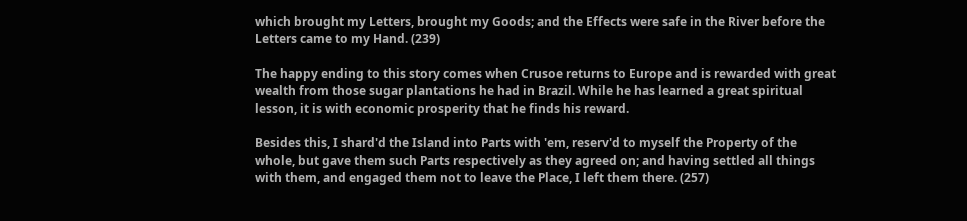which brought my Letters, brought my Goods; and the Effects were safe in the River before the Letters came to my Hand. (239)

The happy ending to this story comes when Crusoe returns to Europe and is rewarded with great wealth from those sugar plantations he had in Brazil. While he has learned a great spiritual lesson, it is with economic prosperity that he finds his reward.

Besides this, I shard'd the Island into Parts with 'em, reserv'd to myself the Property of the whole, but gave them such Parts respectively as they agreed on; and having settled all things with them, and engaged them not to leave the Place, I left them there. (257)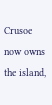Crusoe now owns the island,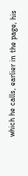which he calls, earlier in the page, his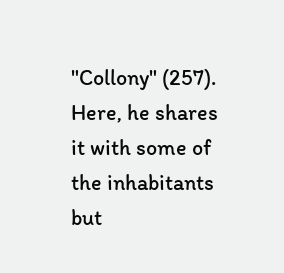"Collony" (257). Here, he shares it with some of the inhabitants but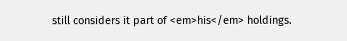still considers it part of <em>his</em> holdings.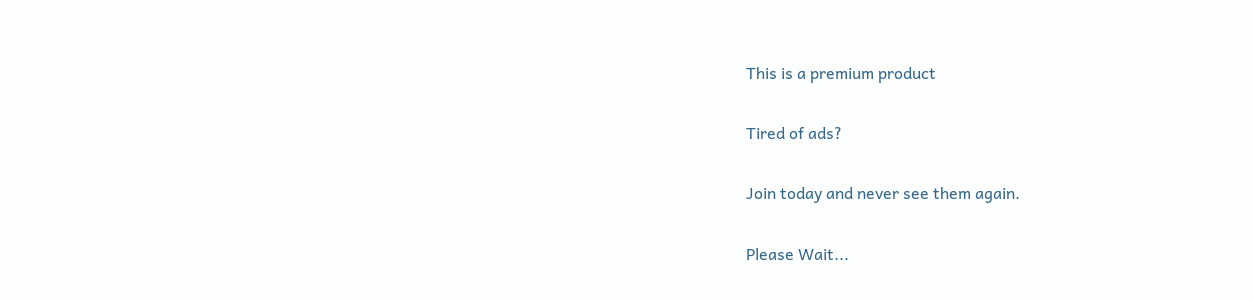This is a premium product

Tired of ads?

Join today and never see them again.

Please Wait...